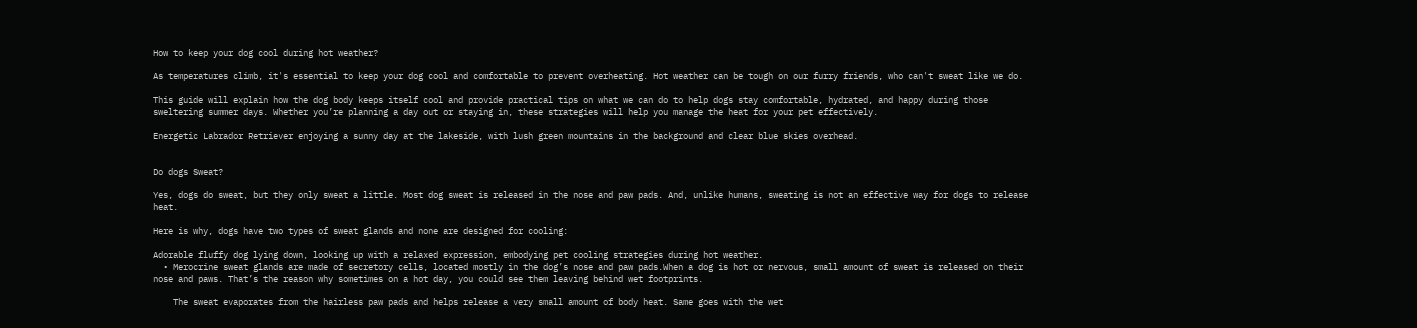How to keep your dog cool during hot weather?

As temperatures climb, it's essential to keep your dog cool and comfortable to prevent overheating. Hot weather can be tough on our furry friends, who can't sweat like we do.

This guide will explain how the dog body keeps itself cool and provide practical tips on what we can do to help dogs stay comfortable, hydrated, and happy during those sweltering summer days. Whether you’re planning a day out or staying in, these strategies will help you manage the heat for your pet effectively.

Energetic Labrador Retriever enjoying a sunny day at the lakeside, with lush green mountains in the background and clear blue skies overhead.


Do dogs Sweat?

Yes, dogs do sweat, but they only sweat a little. Most dog sweat is released in the nose and paw pads. And, unlike humans, sweating is not an effective way for dogs to release heat.

Here is why, dogs have two types of sweat glands and none are designed for cooling:

Adorable fluffy dog lying down, looking up with a relaxed expression, embodying pet cooling strategies during hot weather.
  • Merocrine sweat glands are made of secretory cells, located mostly in the dog’s nose and paw pads.When a dog is hot or nervous, small amount of sweat is released on their nose and paws. That’s the reason why sometimes on a hot day, you could see them leaving behind wet footprints.

    The sweat evaporates from the hairless paw pads and helps release a very small amount of body heat. Same goes with the wet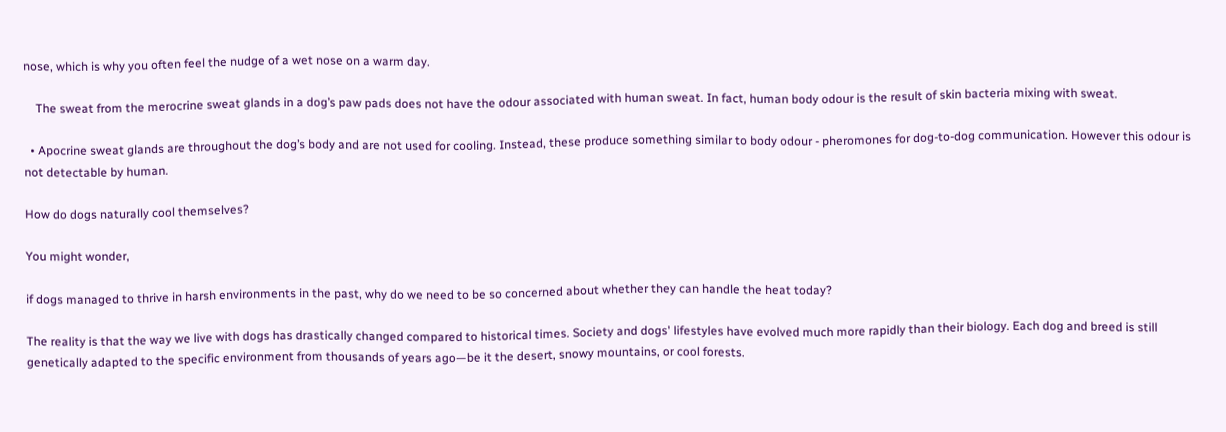nose, which is why you often feel the nudge of a wet nose on a warm day.

    The sweat from the merocrine sweat glands in a dog’s paw pads does not have the odour associated with human sweat. In fact, human body odour is the result of skin bacteria mixing with sweat.

  • Apocrine sweat glands are throughout the dog’s body and are not used for cooling. Instead, these produce something similar to body odour - pheromones for dog-to-dog communication. However this odour is not detectable by human.

How do dogs naturally cool themselves?

You might wonder,

if dogs managed to thrive in harsh environments in the past, why do we need to be so concerned about whether they can handle the heat today?

The reality is that the way we live with dogs has drastically changed compared to historical times. Society and dogs' lifestyles have evolved much more rapidly than their biology. Each dog and breed is still genetically adapted to the specific environment from thousands of years ago—be it the desert, snowy mountains, or cool forests.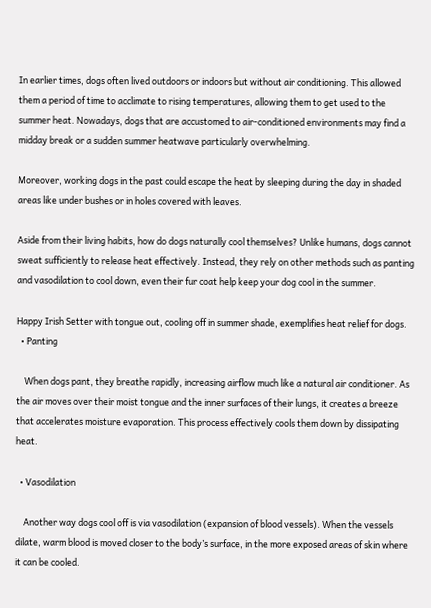In earlier times, dogs often lived outdoors or indoors but without air conditioning. This allowed them a period of time to acclimate to rising temperatures, allowing them to get used to the summer heat. Nowadays, dogs that are accustomed to air-conditioned environments may find a midday break or a sudden summer heatwave particularly overwhelming.

Moreover, working dogs in the past could escape the heat by sleeping during the day in shaded areas like under bushes or in holes covered with leaves.

Aside from their living habits, how do dogs naturally cool themselves? Unlike humans, dogs cannot sweat sufficiently to release heat effectively. Instead, they rely on other methods such as panting and vasodilation to cool down, even their fur coat help keep your dog cool in the summer.

Happy Irish Setter with tongue out, cooling off in summer shade, exemplifies heat relief for dogs.
  • Panting

    When dogs pant, they breathe rapidly, increasing airflow much like a natural air conditioner. As the air moves over their moist tongue and the inner surfaces of their lungs, it creates a breeze that accelerates moisture evaporation. This process effectively cools them down by dissipating heat.

  • Vasodilation

    Another way dogs cool off is via vasodilation (expansion of blood vessels). When the vessels dilate, warm blood is moved closer to the body’s surface, in the more exposed areas of skin where it can be cooled.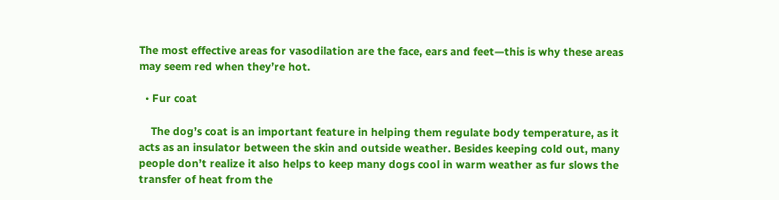The most effective areas for vasodilation are the face, ears and feet—this is why these areas may seem red when they’re hot.

  • Fur coat

    The dog’s coat is an important feature in helping them regulate body temperature, as it acts as an insulator between the skin and outside weather. Besides keeping cold out, many people don’t realize it also helps to keep many dogs cool in warm weather as fur slows the transfer of heat from the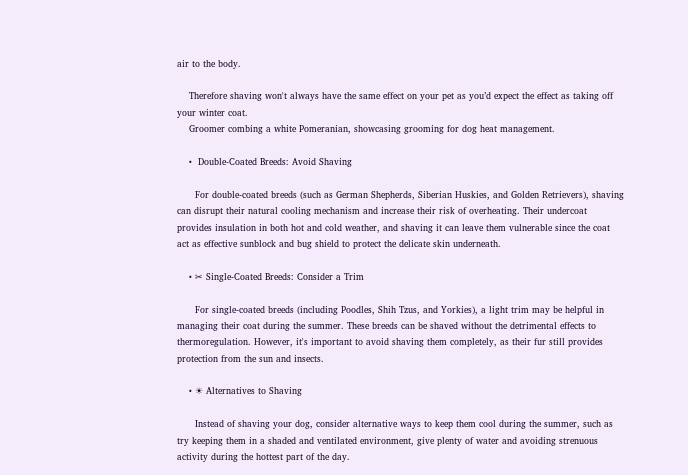air to the body.

    Therefore shaving won't always have the same effect on your pet as you’d expect the effect as taking off your winter coat.
    Groomer combing a white Pomeranian, showcasing grooming for dog heat management.

    •  Double-Coated Breeds: Avoid Shaving

      For double-coated breeds (such as German Shepherds, Siberian Huskies, and Golden Retrievers), shaving can disrupt their natural cooling mechanism and increase their risk of overheating. Their undercoat provides insulation in both hot and cold weather, and shaving it can leave them vulnerable since the coat act as effective sunblock and bug shield to protect the delicate skin underneath.

    • ✂ Single-Coated Breeds: Consider a Trim

      For single-coated breeds (including Poodles, Shih Tzus, and Yorkies), a light trim may be helpful in managing their coat during the summer. These breeds can be shaved without the detrimental effects to thermoregulation. However, it's important to avoid shaving them completely, as their fur still provides protection from the sun and insects.

    • ☀ Alternatives to Shaving

      Instead of shaving your dog, consider alternative ways to keep them cool during the summer, such as try keeping them in a shaded and ventilated environment, give plenty of water and avoiding strenuous activity during the hottest part of the day.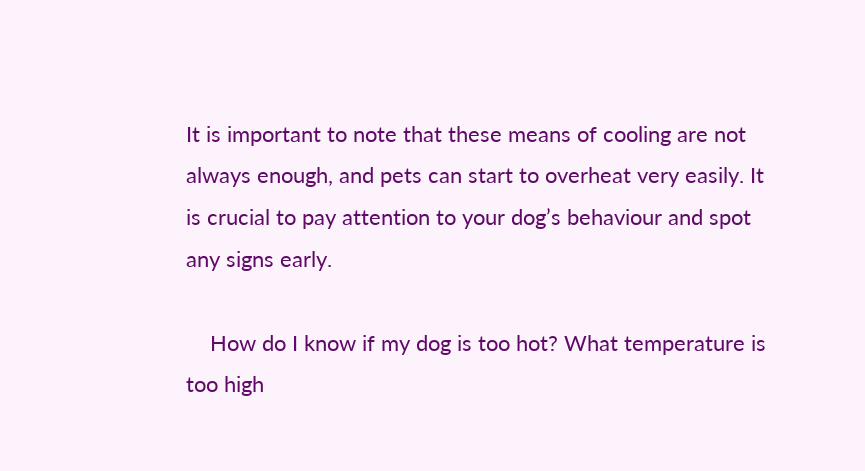It is important to note that these means of cooling are not always enough, and pets can start to overheat very easily. It is crucial to pay attention to your dog’s behaviour and spot any signs early.

    How do I know if my dog is too hot? What temperature is too high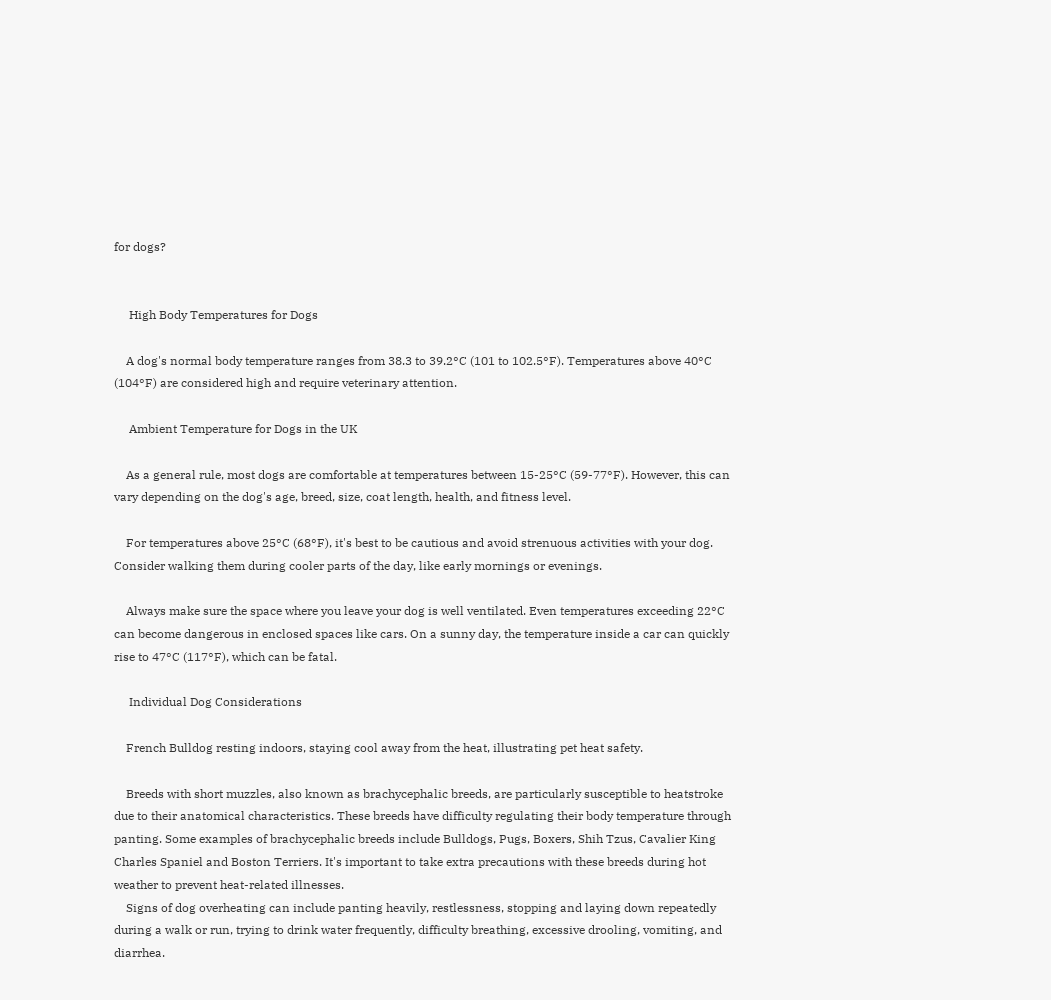for dogs?


     High Body Temperatures for Dogs

    A dog's normal body temperature ranges from 38.3 to 39.2°C (101 to 102.5°F). Temperatures above 40°C (104°F) are considered high and require veterinary attention.

     Ambient Temperature for Dogs in the UK

    As a general rule, most dogs are comfortable at temperatures between 15-25°C (59-77°F). However, this can vary depending on the dog's age, breed, size, coat length, health, and fitness level.

    For temperatures above 25°C (68°F), it's best to be cautious and avoid strenuous activities with your dog. Consider walking them during cooler parts of the day, like early mornings or evenings.

    Always make sure the space where you leave your dog is well ventilated. Even temperatures exceeding 22°C can become dangerous in enclosed spaces like cars. On a sunny day, the temperature inside a car can quickly rise to 47°C (117°F), which can be fatal.

     Individual Dog Considerations

    French Bulldog resting indoors, staying cool away from the heat, illustrating pet heat safety.

    Breeds with short muzzles, also known as brachycephalic breeds, are particularly susceptible to heatstroke due to their anatomical characteristics. These breeds have difficulty regulating their body temperature through panting. Some examples of brachycephalic breeds include Bulldogs, Pugs, Boxers, Shih Tzus, Cavalier King Charles Spaniel and Boston Terriers. It's important to take extra precautions with these breeds during hot weather to prevent heat-related illnesses.
    Signs of dog overheating can include panting heavily, restlessness, stopping and laying down repeatedly during a walk or run, trying to drink water frequently, difficulty breathing, excessive drooling, vomiting, and diarrhea.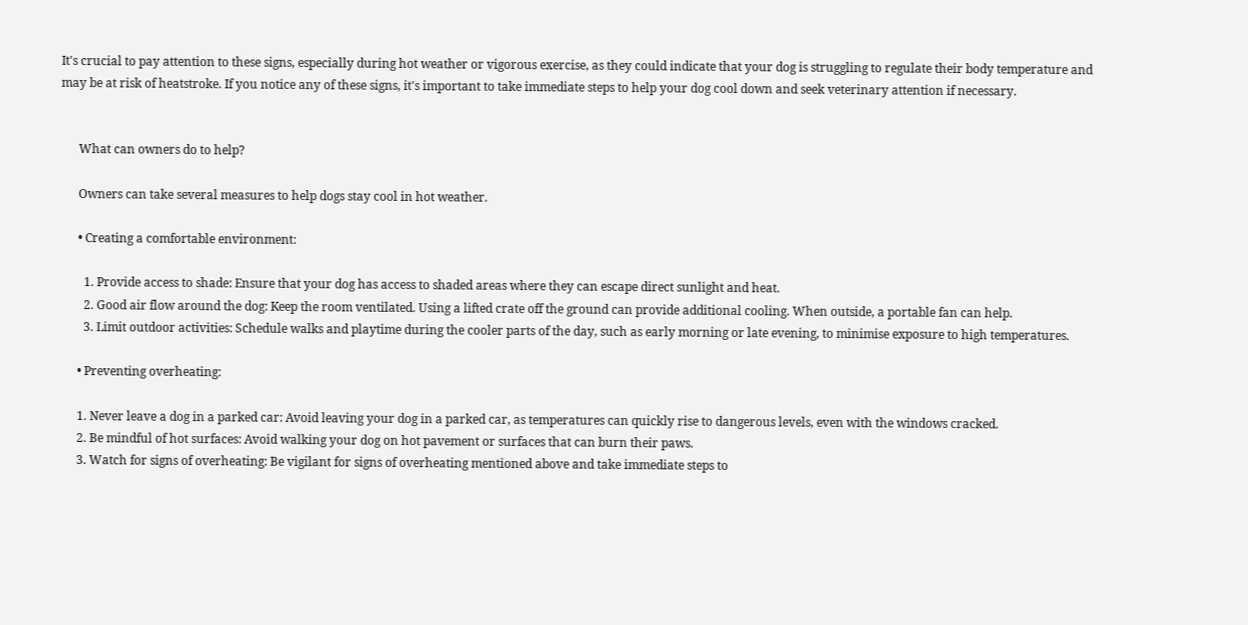It's crucial to pay attention to these signs, especially during hot weather or vigorous exercise, as they could indicate that your dog is struggling to regulate their body temperature and may be at risk of heatstroke. If you notice any of these signs, it's important to take immediate steps to help your dog cool down and seek veterinary attention if necessary.


      What can owners do to help?

      Owners can take several measures to help dogs stay cool in hot weather.

      • Creating a comfortable environment:

        1. Provide access to shade: Ensure that your dog has access to shaded areas where they can escape direct sunlight and heat.
        2. Good air flow around the dog: Keep the room ventilated. Using a lifted crate off the ground can provide additional cooling. When outside, a portable fan can help.
        3. Limit outdoor activities: Schedule walks and playtime during the cooler parts of the day, such as early morning or late evening, to minimise exposure to high temperatures.

      • Preventing overheating:

      1. Never leave a dog in a parked car: Avoid leaving your dog in a parked car, as temperatures can quickly rise to dangerous levels, even with the windows cracked.
      2. Be mindful of hot surfaces: Avoid walking your dog on hot pavement or surfaces that can burn their paws.
      3. Watch for signs of overheating: Be vigilant for signs of overheating mentioned above and take immediate steps to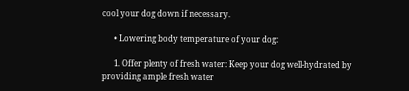cool your dog down if necessary.

      • Lowering body temperature of your dog:

      1. Offer plenty of fresh water: Keep your dog well-hydrated by providing ample fresh water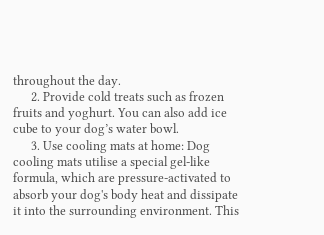throughout the day.
      2. Provide cold treats such as frozen fruits and yoghurt. You can also add ice cube to your dog’s water bowl.
      3. Use cooling mats at home: Dog cooling mats utilise a special gel-like formula, which are pressure-activated to absorb your dog's body heat and dissipate it into the surrounding environment. This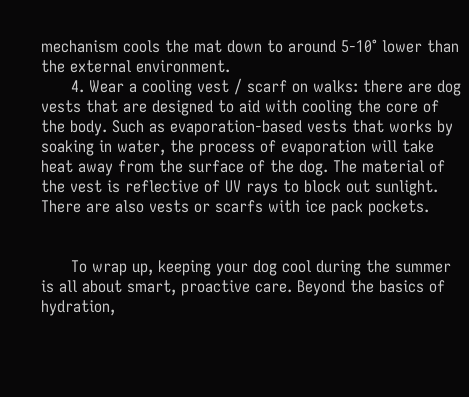mechanism cools the mat down to around 5-10° lower than the external environment.
      4. Wear a cooling vest / scarf on walks: there are dog vests that are designed to aid with cooling the core of the body. Such as evaporation-based vests that works by soaking in water, the process of evaporation will take heat away from the surface of the dog. The material of the vest is reflective of UV rays to block out sunlight. There are also vests or scarfs with ice pack pockets.


      To wrap up, keeping your dog cool during the summer is all about smart, proactive care. Beyond the basics of hydration,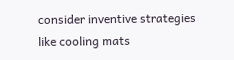consider inventive strategies like cooling mats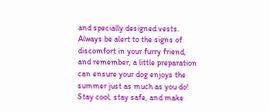and specially designed vests. Always be alert to the signs of discomfort in your furry friend, and remember, a little preparation can ensure your dog enjoys the summer just as much as you do! Stay cool, stay safe, and make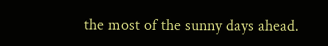the most of the sunny days ahead.